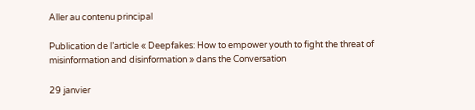Aller au contenu principal

Publication de l’article « Deepfakes: How to empower youth to fight the threat of misinformation and disinformation » dans the Conversation

29 janvier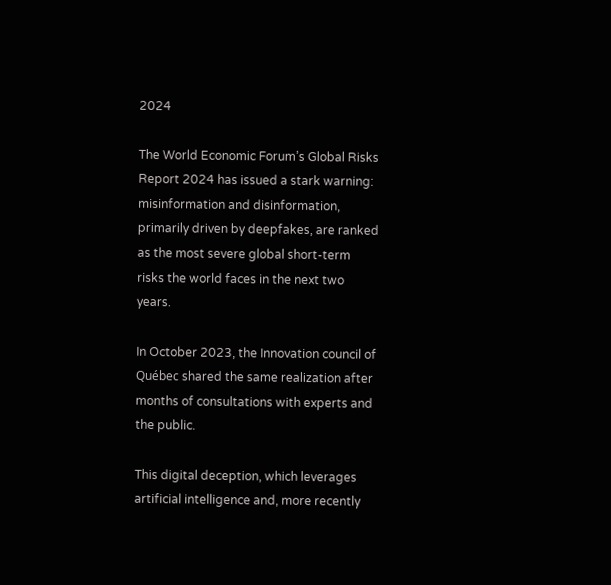2024

The World Economic Forum’s Global Risks Report 2024 has issued a stark warning: misinformation and disinformation, primarily driven by deepfakes, are ranked as the most severe global short-term risks the world faces in the next two years.

In October 2023, the Innovation council of Québec shared the same realization after months of consultations with experts and the public.

This digital deception, which leverages artificial intelligence and, more recently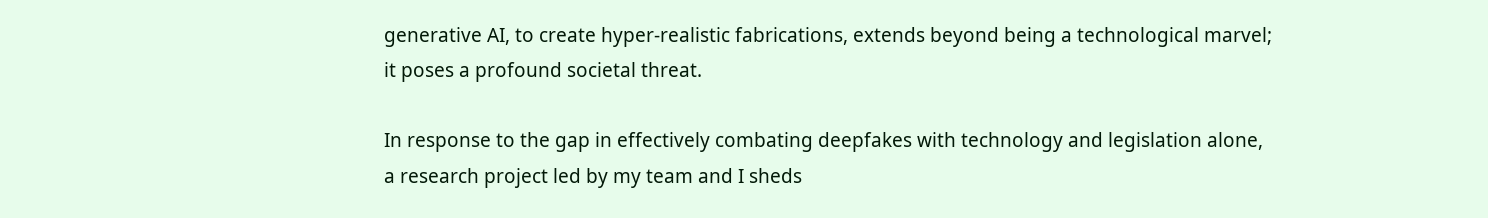generative AI, to create hyper-realistic fabrications, extends beyond being a technological marvel; it poses a profound societal threat.

In response to the gap in effectively combating deepfakes with technology and legislation alone, a research project led by my team and I sheds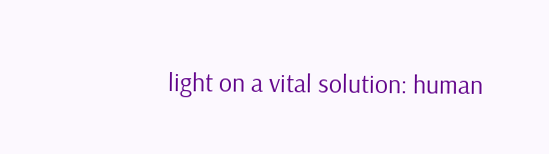light on a vital solution: human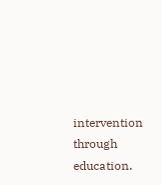intervention through education.